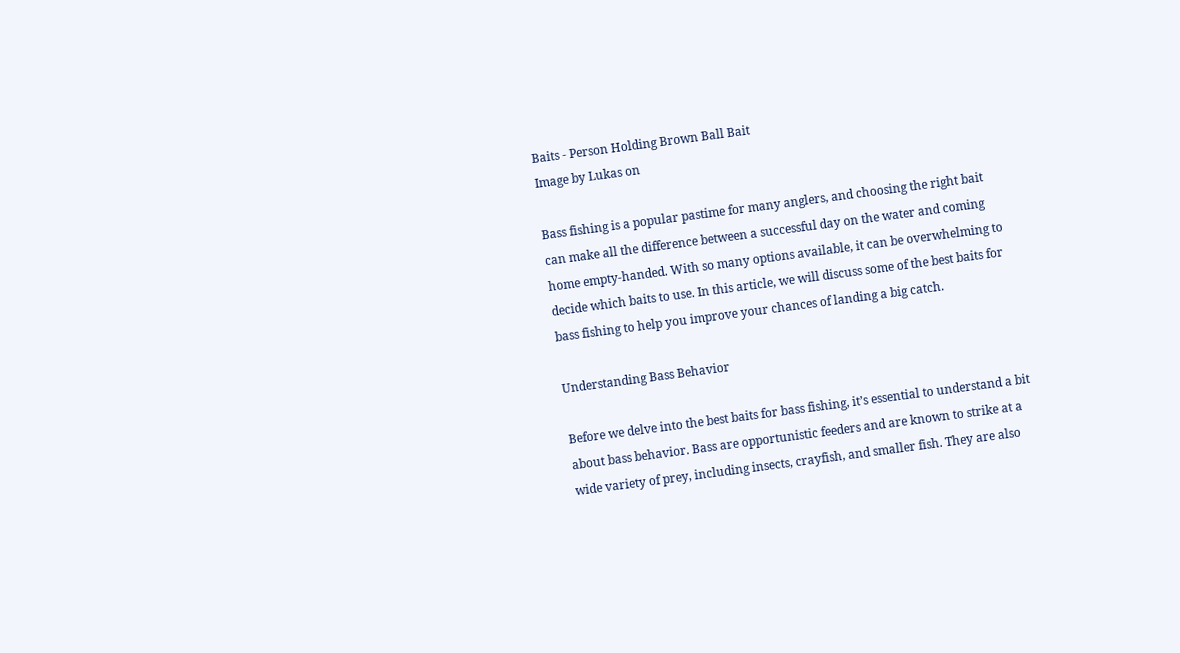Baits - Person Holding Brown Ball Bait
Image by Lukas on

Bass fishing is a popular pastime for many anglers, and choosing the right bait can make all the difference between a successful day on the water and coming home empty-handed. With so many options available, it can be overwhelming to decide which baits to use. In this article, we will discuss some of the best baits for bass fishing to help you improve your chances of landing a big catch.

Understanding Bass Behavior

Before we delve into the best baits for bass fishing, it’s essential to understand a bit about bass behavior. Bass are opportunistic feeders and are known to strike at a wide variety of prey, including insects, crayfish, and smaller fish. They are also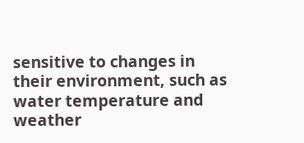sensitive to changes in their environment, such as water temperature and weather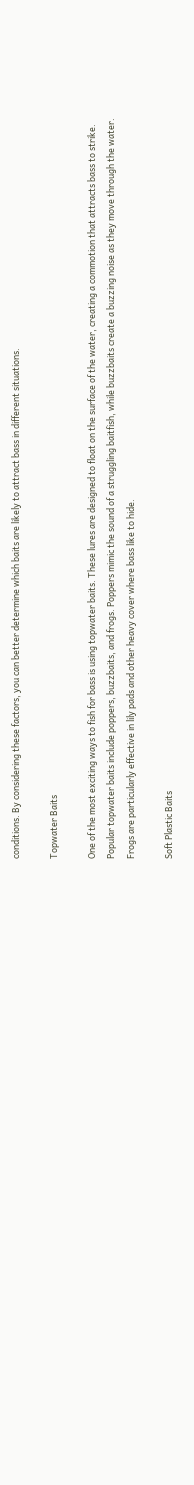conditions. By considering these factors, you can better determine which baits are likely to attract bass in different situations.

Topwater Baits

One of the most exciting ways to fish for bass is using topwater baits. These lures are designed to float on the surface of the water, creating a commotion that attracts bass to strike. Popular topwater baits include poppers, buzzbaits, and frogs. Poppers mimic the sound of a struggling baitfish, while buzzbaits create a buzzing noise as they move through the water. Frogs are particularly effective in lily pads and other heavy cover where bass like to hide.

Soft Plastic Baits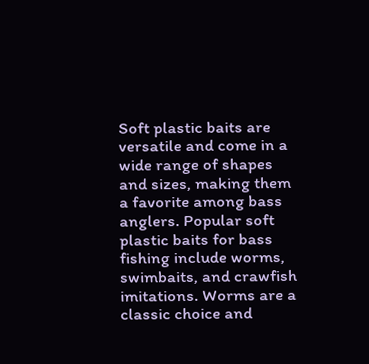Soft plastic baits are versatile and come in a wide range of shapes and sizes, making them a favorite among bass anglers. Popular soft plastic baits for bass fishing include worms, swimbaits, and crawfish imitations. Worms are a classic choice and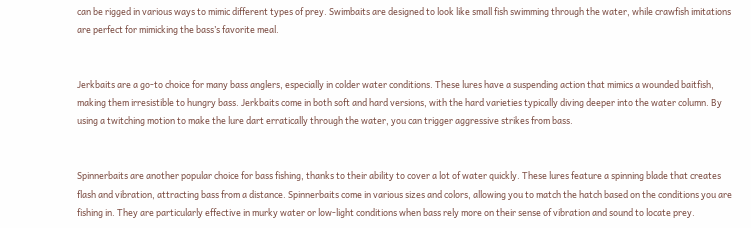can be rigged in various ways to mimic different types of prey. Swimbaits are designed to look like small fish swimming through the water, while crawfish imitations are perfect for mimicking the bass’s favorite meal.


Jerkbaits are a go-to choice for many bass anglers, especially in colder water conditions. These lures have a suspending action that mimics a wounded baitfish, making them irresistible to hungry bass. Jerkbaits come in both soft and hard versions, with the hard varieties typically diving deeper into the water column. By using a twitching motion to make the lure dart erratically through the water, you can trigger aggressive strikes from bass.


Spinnerbaits are another popular choice for bass fishing, thanks to their ability to cover a lot of water quickly. These lures feature a spinning blade that creates flash and vibration, attracting bass from a distance. Spinnerbaits come in various sizes and colors, allowing you to match the hatch based on the conditions you are fishing in. They are particularly effective in murky water or low-light conditions when bass rely more on their sense of vibration and sound to locate prey.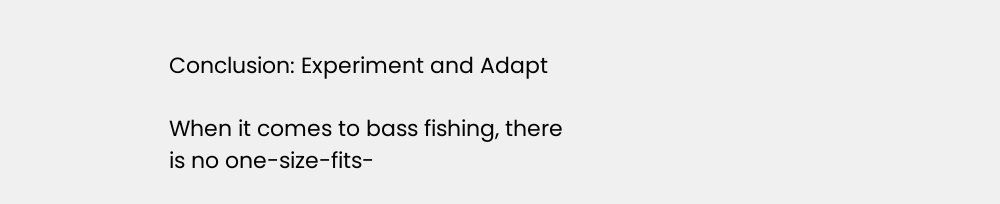Conclusion: Experiment and Adapt

When it comes to bass fishing, there is no one-size-fits-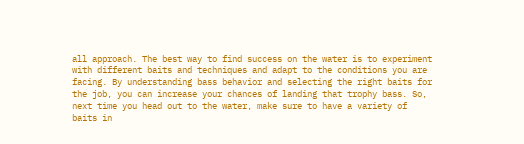all approach. The best way to find success on the water is to experiment with different baits and techniques and adapt to the conditions you are facing. By understanding bass behavior and selecting the right baits for the job, you can increase your chances of landing that trophy bass. So, next time you head out to the water, make sure to have a variety of baits in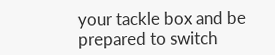your tackle box and be prepared to switch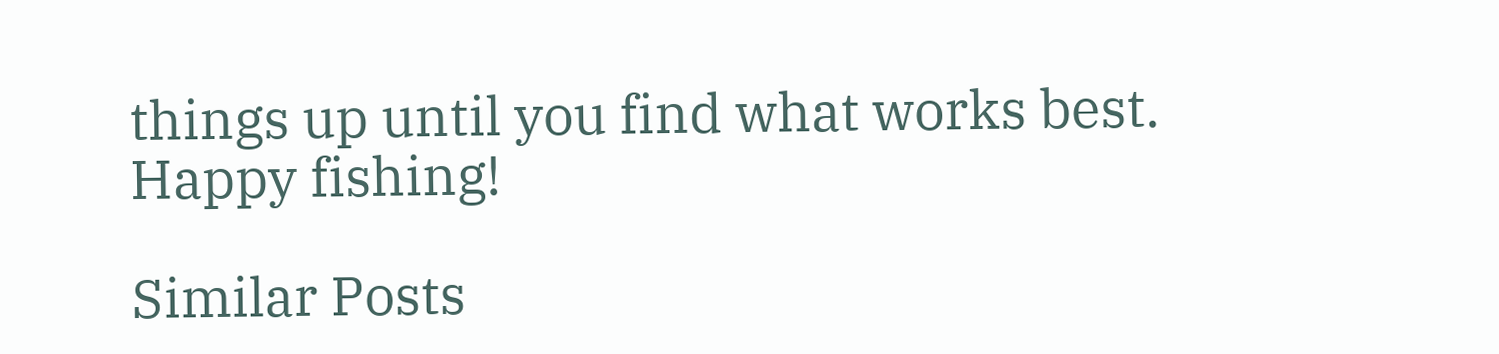things up until you find what works best. Happy fishing!

Similar Posts